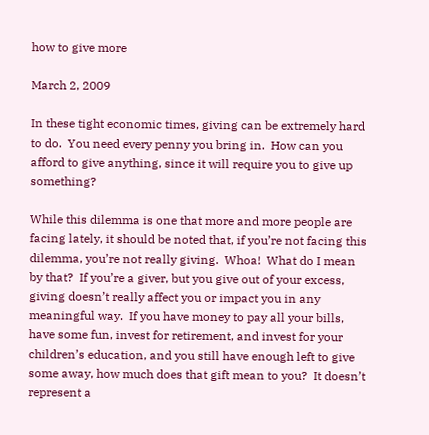how to give more

March 2, 2009

In these tight economic times, giving can be extremely hard to do.  You need every penny you bring in.  How can you afford to give anything, since it will require you to give up something?

While this dilemma is one that more and more people are facing lately, it should be noted that, if you’re not facing this dilemma, you’re not really giving.  Whoa!  What do I mean by that?  If you’re a giver, but you give out of your excess, giving doesn’t really affect you or impact you in any meaningful way.  If you have money to pay all your bills, have some fun, invest for retirement, and invest for your children’s education, and you still have enough left to give some away, how much does that gift mean to you?  It doesn’t represent a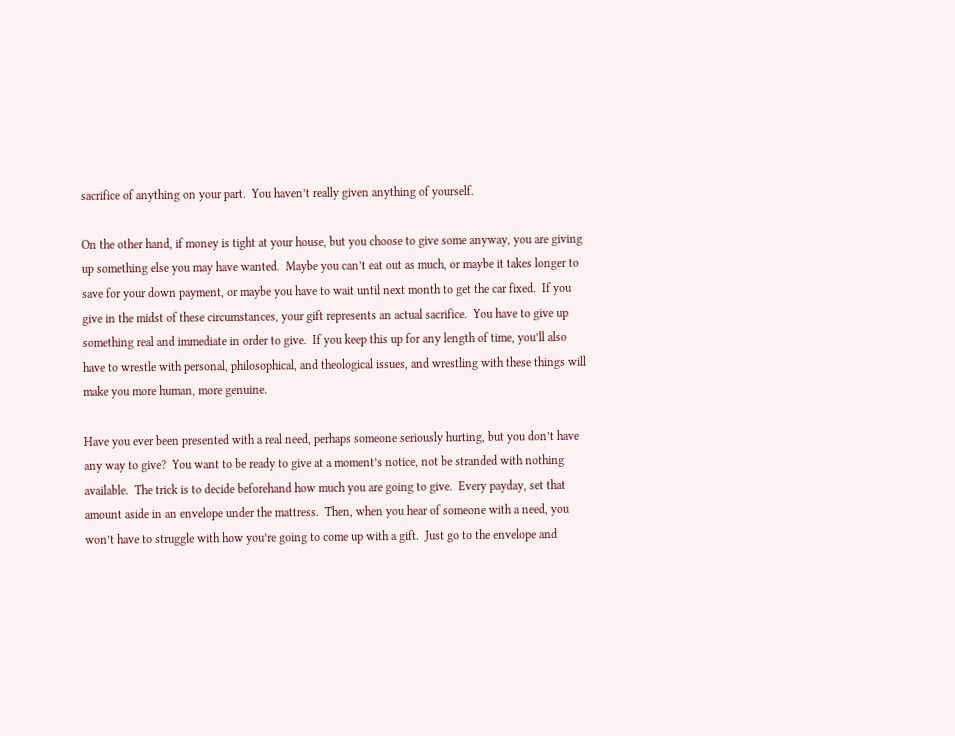sacrifice of anything on your part.  You haven’t really given anything of yourself.

On the other hand, if money is tight at your house, but you choose to give some anyway, you are giving up something else you may have wanted.  Maybe you can’t eat out as much, or maybe it takes longer to save for your down payment, or maybe you have to wait until next month to get the car fixed.  If you give in the midst of these circumstances, your gift represents an actual sacrifice.  You have to give up something real and immediate in order to give.  If you keep this up for any length of time, you’ll also have to wrestle with personal, philosophical, and theological issues, and wrestling with these things will make you more human, more genuine.

Have you ever been presented with a real need, perhaps someone seriously hurting, but you don’t have any way to give?  You want to be ready to give at a moment’s notice, not be stranded with nothing available.  The trick is to decide beforehand how much you are going to give.  Every payday, set that amount aside in an envelope under the mattress.  Then, when you hear of someone with a need, you won’t have to struggle with how you’re going to come up with a gift.  Just go to the envelope and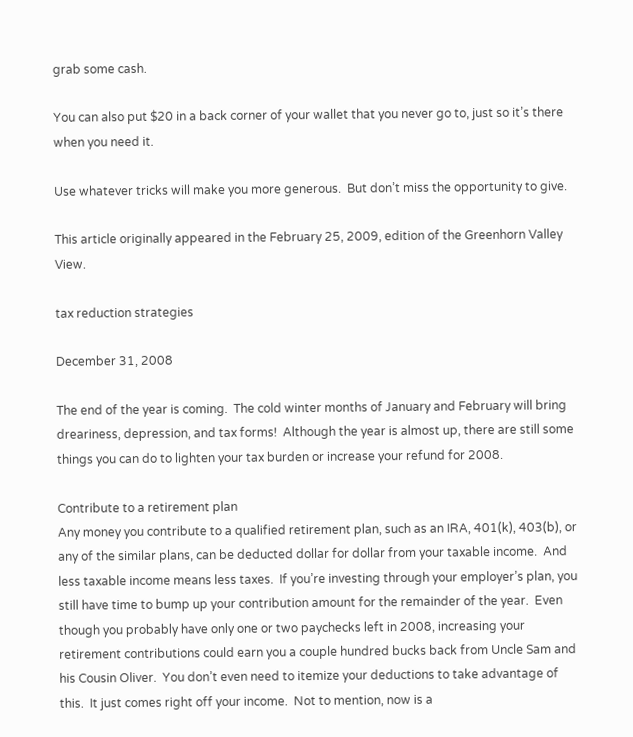grab some cash.

You can also put $20 in a back corner of your wallet that you never go to, just so it’s there when you need it.

Use whatever tricks will make you more generous.  But don’t miss the opportunity to give.

This article originally appeared in the February 25, 2009, edition of the Greenhorn Valley View.

tax reduction strategies

December 31, 2008

The end of the year is coming.  The cold winter months of January and February will bring dreariness, depression, and tax forms!  Although the year is almost up, there are still some things you can do to lighten your tax burden or increase your refund for 2008.

Contribute to a retirement plan
Any money you contribute to a qualified retirement plan, such as an IRA, 401(k), 403(b), or any of the similar plans, can be deducted dollar for dollar from your taxable income.  And less taxable income means less taxes.  If you’re investing through your employer’s plan, you still have time to bump up your contribution amount for the remainder of the year.  Even though you probably have only one or two paychecks left in 2008, increasing your retirement contributions could earn you a couple hundred bucks back from Uncle Sam and his Cousin Oliver.  You don’t even need to itemize your deductions to take advantage of this.  It just comes right off your income.  Not to mention, now is a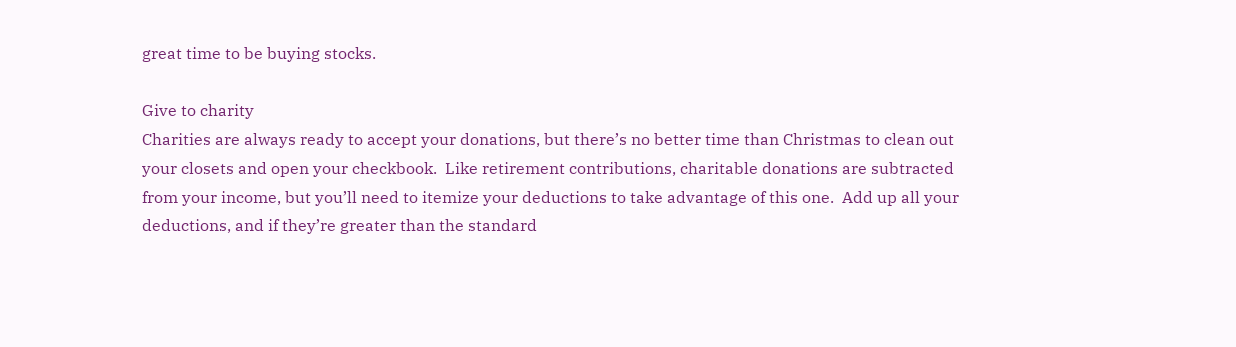great time to be buying stocks.

Give to charity
Charities are always ready to accept your donations, but there’s no better time than Christmas to clean out your closets and open your checkbook.  Like retirement contributions, charitable donations are subtracted from your income, but you’ll need to itemize your deductions to take advantage of this one.  Add up all your deductions, and if they’re greater than the standard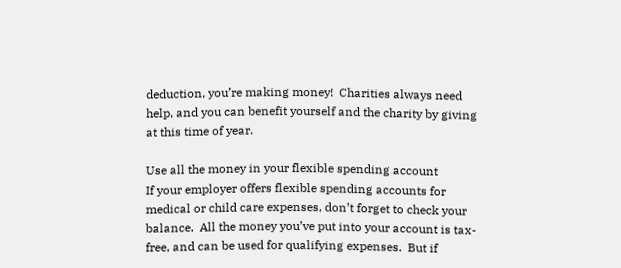deduction, you’re making money!  Charities always need help, and you can benefit yourself and the charity by giving at this time of year.

Use all the money in your flexible spending account
If your employer offers flexible spending accounts for medical or child care expenses, don’t forget to check your balance.  All the money you’ve put into your account is tax-free, and can be used for qualifying expenses.  But if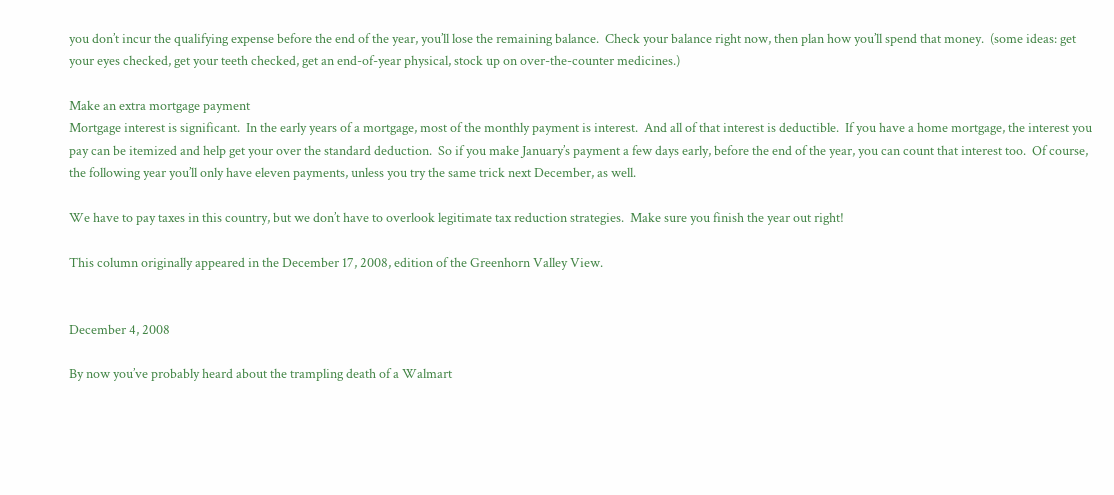you don’t incur the qualifying expense before the end of the year, you’ll lose the remaining balance.  Check your balance right now, then plan how you’ll spend that money.  (some ideas: get your eyes checked, get your teeth checked, get an end-of-year physical, stock up on over-the-counter medicines.)

Make an extra mortgage payment
Mortgage interest is significant.  In the early years of a mortgage, most of the monthly payment is interest.  And all of that interest is deductible.  If you have a home mortgage, the interest you pay can be itemized and help get your over the standard deduction.  So if you make January’s payment a few days early, before the end of the year, you can count that interest too.  Of course, the following year you’ll only have eleven payments, unless you try the same trick next December, as well.

We have to pay taxes in this country, but we don’t have to overlook legitimate tax reduction strategies.  Make sure you finish the year out right!

This column originally appeared in the December 17, 2008, edition of the Greenhorn Valley View.


December 4, 2008

By now you’ve probably heard about the trampling death of a Walmart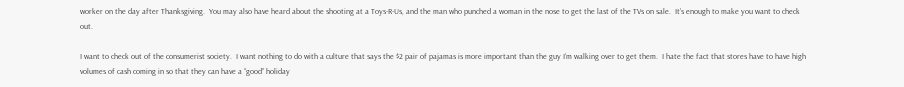worker on the day after Thanksgiving.  You may also have heard about the shooting at a Toys-R-Us, and the man who punched a woman in the nose to get the last of the TVs on sale.  It’s enough to make you want to check out.

I want to check out of the consumerist society.  I want nothing to do with a culture that says the $2 pair of pajamas is more important than the guy I’m walking over to get them.  I hate the fact that stores have to have high volumes of cash coming in so that they can have a “good” holiday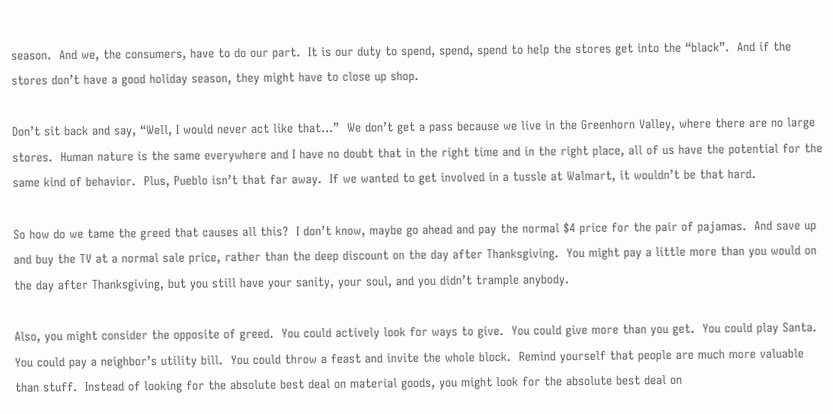season.  And we, the consumers, have to do our part.  It is our duty to spend, spend, spend to help the stores get into the “black”.  And if the stores don’t have a good holiday season, they might have to close up shop.

Don’t sit back and say, “Well, I would never act like that…”  We don’t get a pass because we live in the Greenhorn Valley, where there are no large stores.  Human nature is the same everywhere and I have no doubt that in the right time and in the right place, all of us have the potential for the same kind of behavior.  Plus, Pueblo isn’t that far away.  If we wanted to get involved in a tussle at Walmart, it wouldn’t be that hard.

So how do we tame the greed that causes all this?  I don’t know, maybe go ahead and pay the normal $4 price for the pair of pajamas.  And save up and buy the TV at a normal sale price, rather than the deep discount on the day after Thanksgiving.  You might pay a little more than you would on the day after Thanksgiving, but you still have your sanity, your soul, and you didn’t trample anybody.

Also, you might consider the opposite of greed.  You could actively look for ways to give.  You could give more than you get.  You could play Santa.  You could pay a neighbor’s utility bill.  You could throw a feast and invite the whole block.  Remind yourself that people are much more valuable than stuff.  Instead of looking for the absolute best deal on material goods, you might look for the absolute best deal on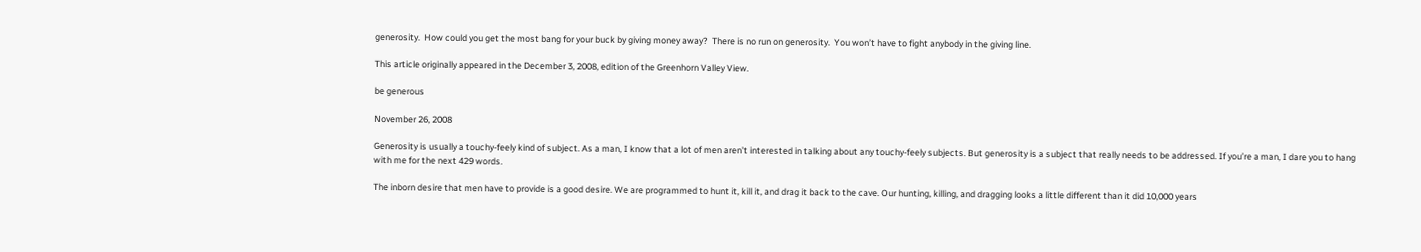generosity.  How could you get the most bang for your buck by giving money away?  There is no run on generosity.  You won’t have to fight anybody in the giving line.

This article originally appeared in the December 3, 2008, edition of the Greenhorn Valley View.

be generous

November 26, 2008

Generosity is usually a touchy-feely kind of subject. As a man, I know that a lot of men aren’t interested in talking about any touchy-feely subjects. But generosity is a subject that really needs to be addressed. If you’re a man, I dare you to hang with me for the next 429 words.

The inborn desire that men have to provide is a good desire. We are programmed to hunt it, kill it, and drag it back to the cave. Our hunting, killing, and dragging looks a little different than it did 10,000 years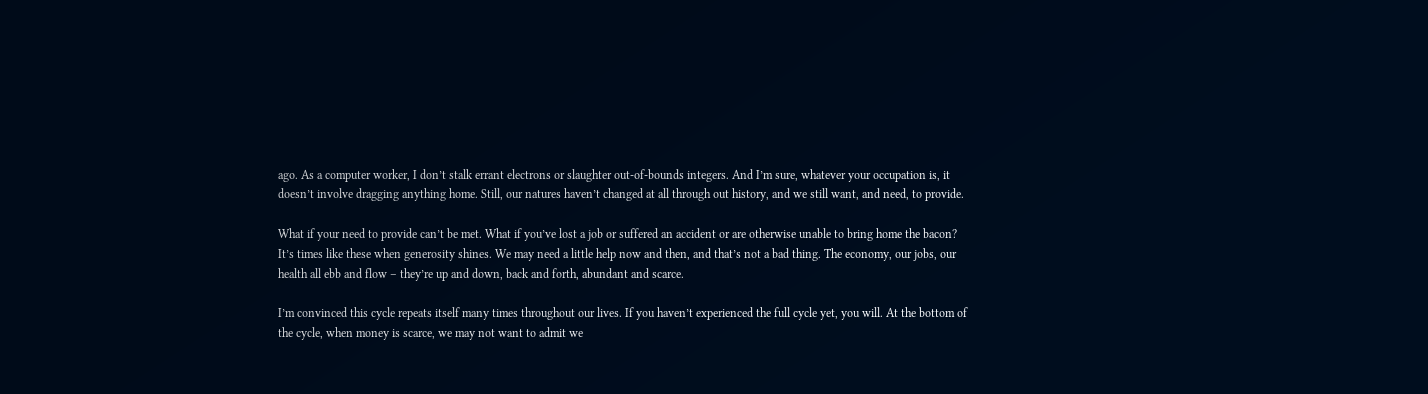ago. As a computer worker, I don’t stalk errant electrons or slaughter out-of-bounds integers. And I’m sure, whatever your occupation is, it doesn’t involve dragging anything home. Still, our natures haven’t changed at all through out history, and we still want, and need, to provide.

What if your need to provide can’t be met. What if you’ve lost a job or suffered an accident or are otherwise unable to bring home the bacon? It’s times like these when generosity shines. We may need a little help now and then, and that’s not a bad thing. The economy, our jobs, our health all ebb and flow – they’re up and down, back and forth, abundant and scarce.

I’m convinced this cycle repeats itself many times throughout our lives. If you haven’t experienced the full cycle yet, you will. At the bottom of the cycle, when money is scarce, we may not want to admit we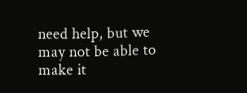need help, but we may not be able to make it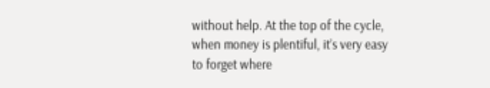without help. At the top of the cycle, when money is plentiful, it’s very easy to forget where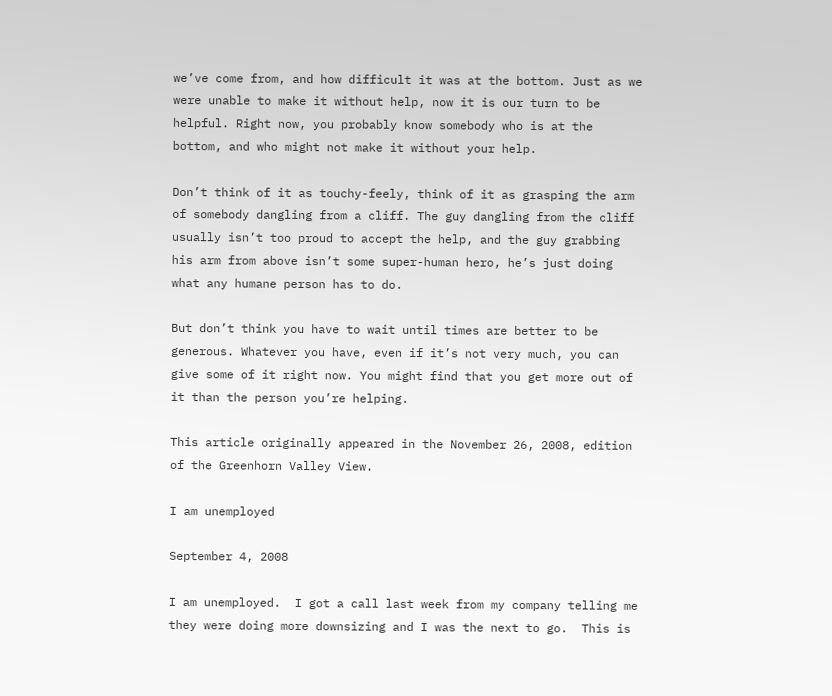we’ve come from, and how difficult it was at the bottom. Just as we were unable to make it without help, now it is our turn to be helpful. Right now, you probably know somebody who is at the bottom, and who might not make it without your help.

Don’t think of it as touchy-feely, think of it as grasping the arm of somebody dangling from a cliff. The guy dangling from the cliff usually isn’t too proud to accept the help, and the guy grabbing his arm from above isn’t some super-human hero, he’s just doing what any humane person has to do.

But don’t think you have to wait until times are better to be generous. Whatever you have, even if it’s not very much, you can give some of it right now. You might find that you get more out of it than the person you’re helping.

This article originally appeared in the November 26, 2008, edition of the Greenhorn Valley View.

I am unemployed

September 4, 2008

I am unemployed.  I got a call last week from my company telling me they were doing more downsizing and I was the next to go.  This is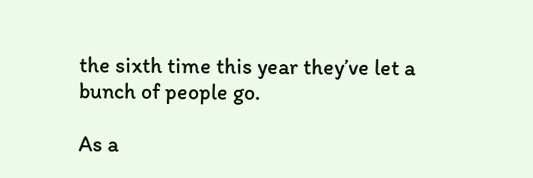the sixth time this year they’ve let a bunch of people go.

As a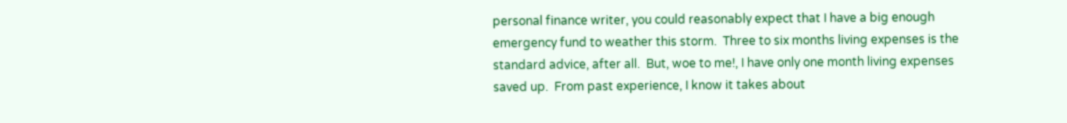personal finance writer, you could reasonably expect that I have a big enough emergency fund to weather this storm.  Three to six months living expenses is the standard advice, after all.  But, woe to me!, I have only one month living expenses saved up.  From past experience, I know it takes about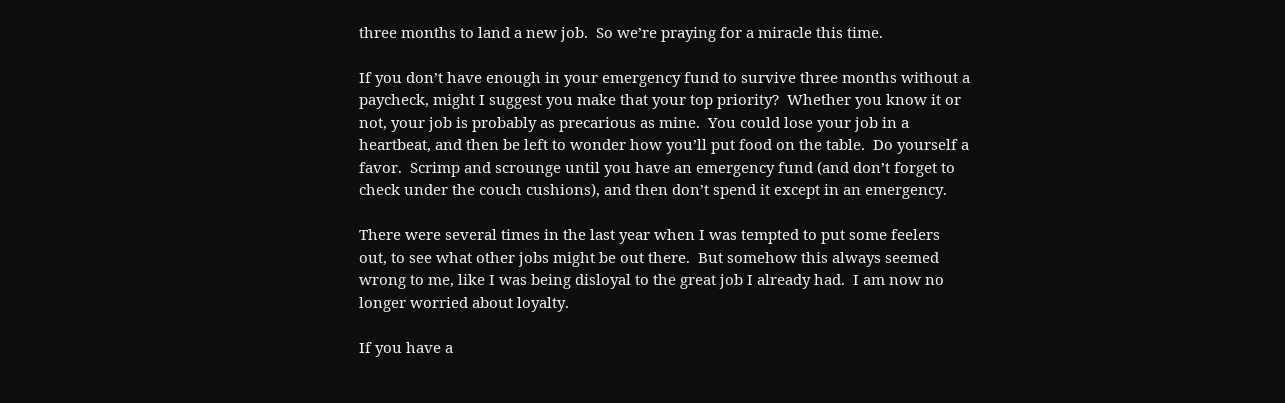three months to land a new job.  So we’re praying for a miracle this time.

If you don’t have enough in your emergency fund to survive three months without a paycheck, might I suggest you make that your top priority?  Whether you know it or not, your job is probably as precarious as mine.  You could lose your job in a heartbeat, and then be left to wonder how you’ll put food on the table.  Do yourself a favor.  Scrimp and scrounge until you have an emergency fund (and don’t forget to check under the couch cushions), and then don’t spend it except in an emergency.

There were several times in the last year when I was tempted to put some feelers out, to see what other jobs might be out there.  But somehow this always seemed wrong to me, like I was being disloyal to the great job I already had.  I am now no longer worried about loyalty.

If you have a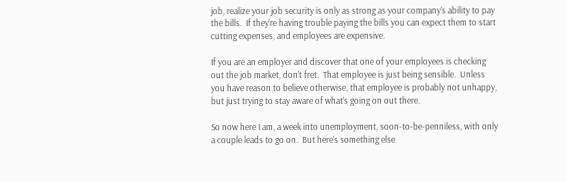job, realize your job security is only as strong as your company’s ability to pay the bills.  If they’re having trouble paying the bills you can expect them to start cutting expenses, and employees are expensive.

If you are an employer and discover that one of your employees is checking out the job market, don’t fret.  That employee is just being sensible.  Unless you have reason to believe otherwise, that employee is probably not unhappy, but just trying to stay aware of what’s going on out there.

So now here I am, a week into unemployment, soon-to-be-penniless, with only a couple leads to go on.  But here’s something else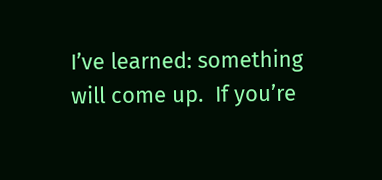I’ve learned: something will come up.  If you’re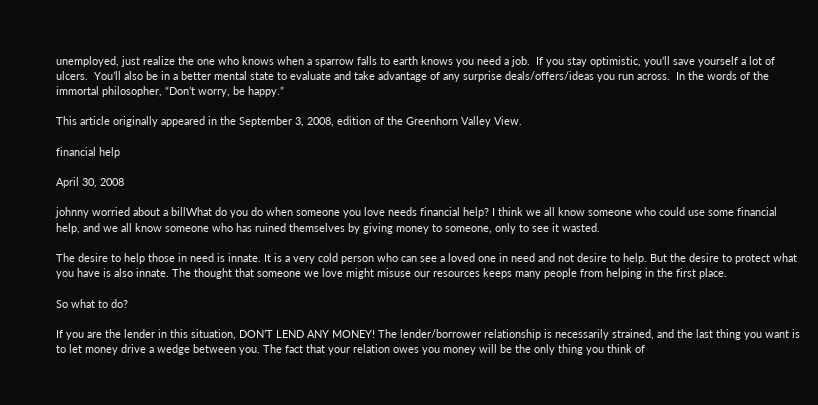unemployed, just realize the one who knows when a sparrow falls to earth knows you need a job.  If you stay optimistic, you’ll save yourself a lot of ulcers.  You’ll also be in a better mental state to evaluate and take advantage of any surprise deals/offers/ideas you run across.  In the words of the immortal philosopher, “Don’t worry, be happy.”

This article originally appeared in the September 3, 2008, edition of the Greenhorn Valley View.

financial help

April 30, 2008

johnny worried about a billWhat do you do when someone you love needs financial help? I think we all know someone who could use some financial help, and we all know someone who has ruined themselves by giving money to someone, only to see it wasted.

The desire to help those in need is innate. It is a very cold person who can see a loved one in need and not desire to help. But the desire to protect what you have is also innate. The thought that someone we love might misuse our resources keeps many people from helping in the first place.

So what to do?

If you are the lender in this situation, DON’T LEND ANY MONEY! The lender/borrower relationship is necessarily strained, and the last thing you want is to let money drive a wedge between you. The fact that your relation owes you money will be the only thing you think of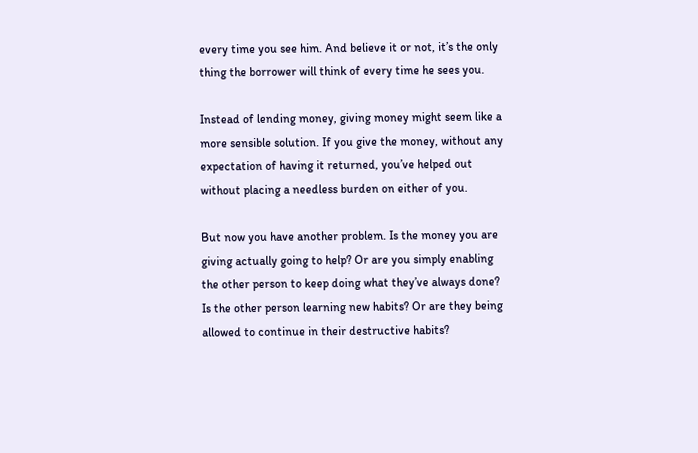every time you see him. And believe it or not, it’s the only thing the borrower will think of every time he sees you.

Instead of lending money, giving money might seem like a more sensible solution. If you give the money, without any expectation of having it returned, you’ve helped out without placing a needless burden on either of you.

But now you have another problem. Is the money you are giving actually going to help? Or are you simply enabling the other person to keep doing what they’ve always done? Is the other person learning new habits? Or are they being allowed to continue in their destructive habits?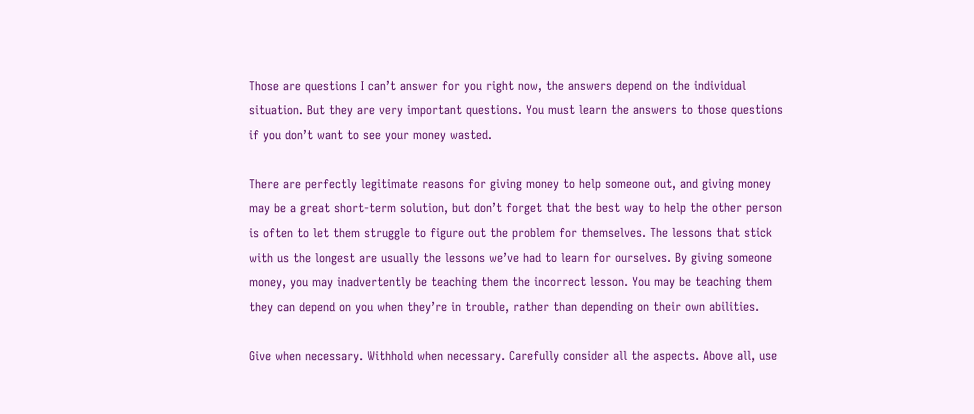Those are questions I can’t answer for you right now, the answers depend on the individual situation. But they are very important questions. You must learn the answers to those questions if you don’t want to see your money wasted.

There are perfectly legitimate reasons for giving money to help someone out, and giving money may be a great short-term solution, but don’t forget that the best way to help the other person is often to let them struggle to figure out the problem for themselves. The lessons that stick with us the longest are usually the lessons we’ve had to learn for ourselves. By giving someone money, you may inadvertently be teaching them the incorrect lesson. You may be teaching them they can depend on you when they’re in trouble, rather than depending on their own abilities.

Give when necessary. Withhold when necessary. Carefully consider all the aspects. Above all, use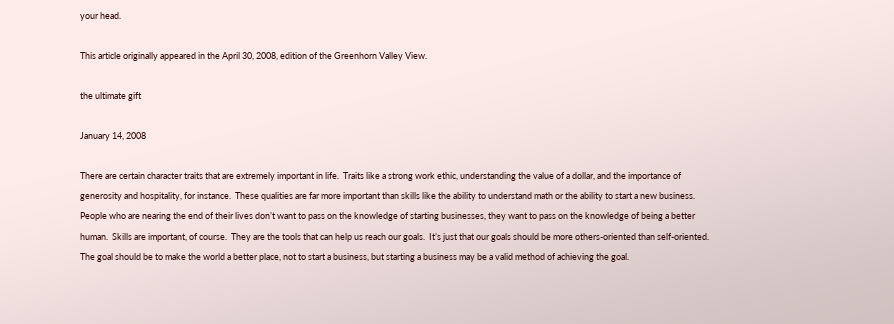your head.

This article originally appeared in the April 30, 2008, edition of the Greenhorn Valley View.

the ultimate gift

January 14, 2008

There are certain character traits that are extremely important in life.  Traits like a strong work ethic, understanding the value of a dollar, and the importance of generosity and hospitality, for instance.  These qualities are far more important than skills like the ability to understand math or the ability to start a new business.  People who are nearing the end of their lives don’t want to pass on the knowledge of starting businesses, they want to pass on the knowledge of being a better human.  Skills are important, of course.  They are the tools that can help us reach our goals.  It’s just that our goals should be more others-oriented than self-oriented.  The goal should be to make the world a better place, not to start a business, but starting a business may be a valid method of achieving the goal.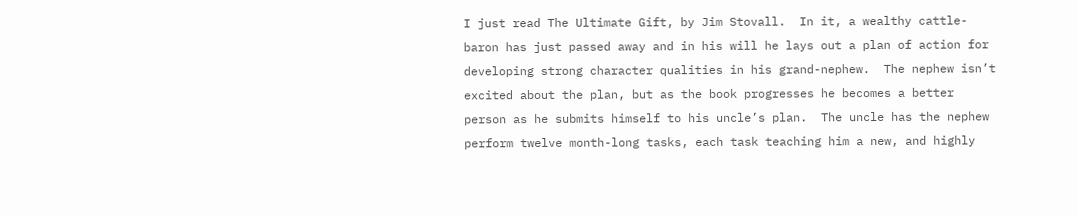I just read The Ultimate Gift, by Jim Stovall.  In it, a wealthy cattle-baron has just passed away and in his will he lays out a plan of action for developing strong character qualities in his grand-nephew.  The nephew isn’t excited about the plan, but as the book progresses he becomes a better person as he submits himself to his uncle’s plan.  The uncle has the nephew perform twelve month-long tasks, each task teaching him a new, and highly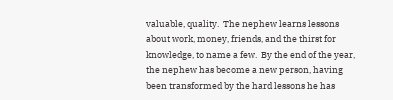valuable, quality.  The nephew learns lessons about work, money, friends, and the thirst for knowledge, to name a few.  By the end of the year, the nephew has become a new person, having been transformed by the hard lessons he has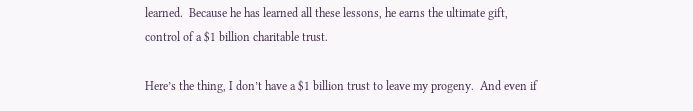learned.  Because he has learned all these lessons, he earns the ultimate gift, control of a $1 billion charitable trust.

Here’s the thing, I don’t have a $1 billion trust to leave my progeny.  And even if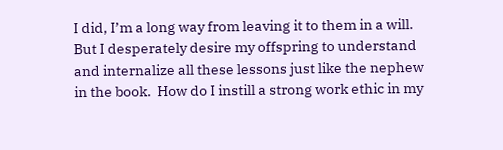I did, I’m a long way from leaving it to them in a will.  But I desperately desire my offspring to understand and internalize all these lessons just like the nephew in the book.  How do I instill a strong work ethic in my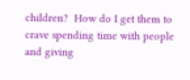children?  How do I get them to crave spending time with people and giving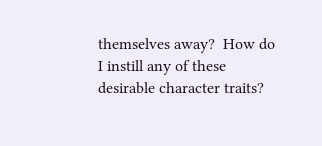themselves away?  How do I instill any of these desirable character traits?